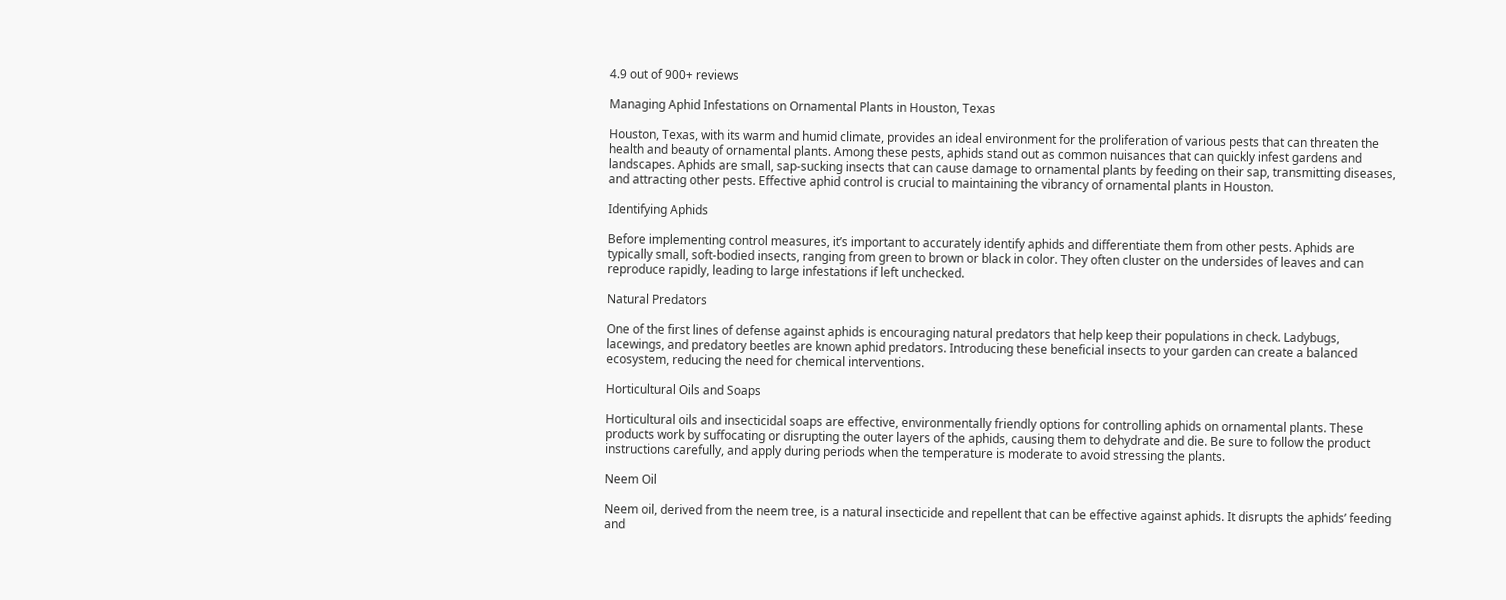4.9 out of 900+ reviews

Managing Aphid Infestations on Ornamental Plants in Houston, Texas

Houston, Texas, with its warm and humid climate, provides an ideal environment for the proliferation of various pests that can threaten the health and beauty of ornamental plants. Among these pests, aphids stand out as common nuisances that can quickly infest gardens and landscapes. Aphids are small, sap-sucking insects that can cause damage to ornamental plants by feeding on their sap, transmitting diseases, and attracting other pests. Effective aphid control is crucial to maintaining the vibrancy of ornamental plants in Houston.

Identifying Aphids

Before implementing control measures, it’s important to accurately identify aphids and differentiate them from other pests. Aphids are typically small, soft-bodied insects, ranging from green to brown or black in color. They often cluster on the undersides of leaves and can reproduce rapidly, leading to large infestations if left unchecked.

Natural Predators

One of the first lines of defense against aphids is encouraging natural predators that help keep their populations in check. Ladybugs, lacewings, and predatory beetles are known aphid predators. Introducing these beneficial insects to your garden can create a balanced ecosystem, reducing the need for chemical interventions.

Horticultural Oils and Soaps

Horticultural oils and insecticidal soaps are effective, environmentally friendly options for controlling aphids on ornamental plants. These products work by suffocating or disrupting the outer layers of the aphids, causing them to dehydrate and die. Be sure to follow the product instructions carefully, and apply during periods when the temperature is moderate to avoid stressing the plants.

Neem Oil

Neem oil, derived from the neem tree, is a natural insecticide and repellent that can be effective against aphids. It disrupts the aphids’ feeding and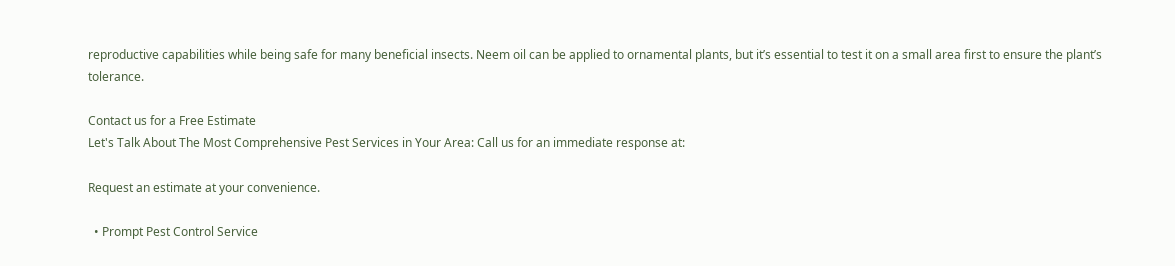reproductive capabilities while being safe for many beneficial insects. Neem oil can be applied to ornamental plants, but it’s essential to test it on a small area first to ensure the plant’s tolerance.

Contact us for a Free Estimate
Let's Talk About The Most Comprehensive Pest Services in Your Area: Call us for an immediate response at:

Request an estimate at your convenience.

  • Prompt Pest Control Service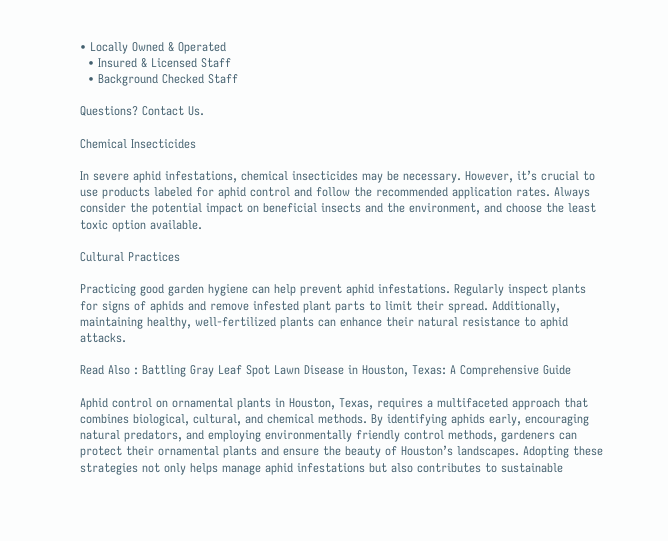• Locally Owned & Operated
  • Insured & Licensed Staff
  • Background Checked Staff

Questions? Contact Us.

Chemical Insecticides

In severe aphid infestations, chemical insecticides may be necessary. However, it’s crucial to use products labeled for aphid control and follow the recommended application rates. Always consider the potential impact on beneficial insects and the environment, and choose the least toxic option available.

Cultural Practices

Practicing good garden hygiene can help prevent aphid infestations. Regularly inspect plants for signs of aphids and remove infested plant parts to limit their spread. Additionally, maintaining healthy, well-fertilized plants can enhance their natural resistance to aphid attacks.

Read Also : Battling Gray Leaf Spot Lawn Disease in Houston, Texas: A Comprehensive Guide

Aphid control on ornamental plants in Houston, Texas, requires a multifaceted approach that combines biological, cultural, and chemical methods. By identifying aphids early, encouraging natural predators, and employing environmentally friendly control methods, gardeners can protect their ornamental plants and ensure the beauty of Houston’s landscapes. Adopting these strategies not only helps manage aphid infestations but also contributes to sustainable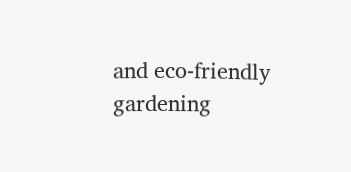and eco-friendly gardening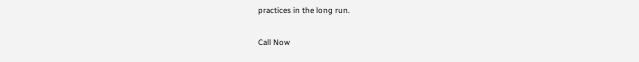practices in the long run.

Call Now